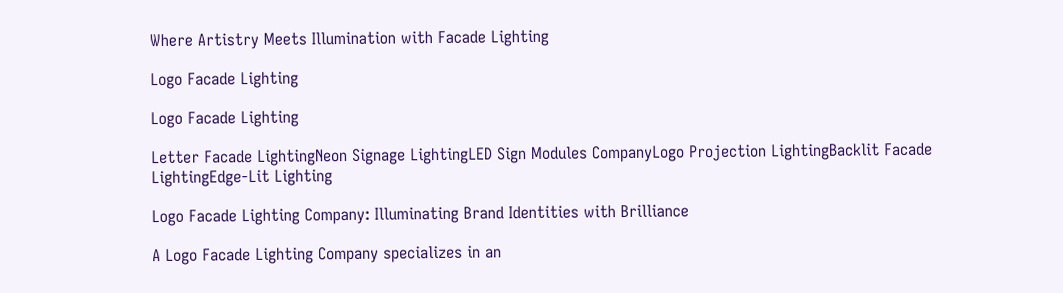Where Artistry Meets Illumination with Facade Lighting

Logo Facade Lighting

Logo Facade Lighting

Letter Facade LightingNeon Signage LightingLED Sign Modules CompanyLogo Projection LightingBacklit Facade LightingEdge-Lit Lighting

Logo Facade Lighting Company: Illuminating Brand Identities with Brilliance

A Logo Facade Lighting Company specializes in an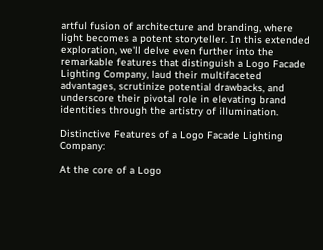artful fusion of architecture and branding, where light becomes a potent storyteller. In this extended exploration, we'll delve even further into the remarkable features that distinguish a Logo Facade Lighting Company, laud their multifaceted advantages, scrutinize potential drawbacks, and underscore their pivotal role in elevating brand identities through the artistry of illumination.

Distinctive Features of a Logo Facade Lighting Company:

At the core of a Logo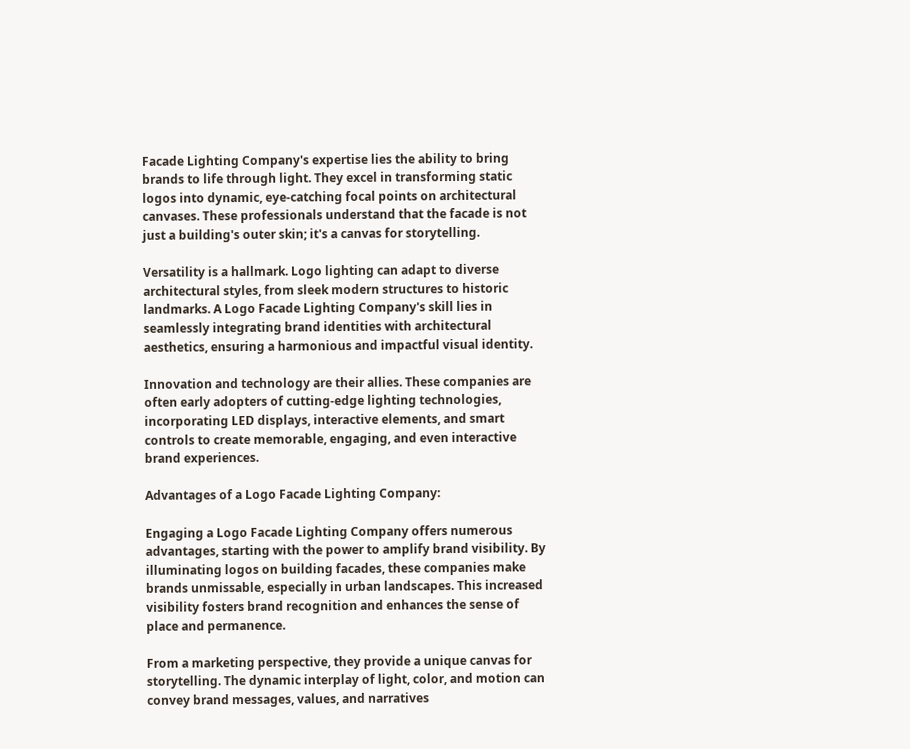Facade Lighting Company's expertise lies the ability to bring brands to life through light. They excel in transforming static logos into dynamic, eye-catching focal points on architectural canvases. These professionals understand that the facade is not just a building's outer skin; it's a canvas for storytelling.

Versatility is a hallmark. Logo lighting can adapt to diverse architectural styles, from sleek modern structures to historic landmarks. A Logo Facade Lighting Company's skill lies in seamlessly integrating brand identities with architectural aesthetics, ensuring a harmonious and impactful visual identity.

Innovation and technology are their allies. These companies are often early adopters of cutting-edge lighting technologies, incorporating LED displays, interactive elements, and smart controls to create memorable, engaging, and even interactive brand experiences.

Advantages of a Logo Facade Lighting Company:

Engaging a Logo Facade Lighting Company offers numerous advantages, starting with the power to amplify brand visibility. By illuminating logos on building facades, these companies make brands unmissable, especially in urban landscapes. This increased visibility fosters brand recognition and enhances the sense of place and permanence.

From a marketing perspective, they provide a unique canvas for storytelling. The dynamic interplay of light, color, and motion can convey brand messages, values, and narratives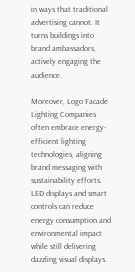in ways that traditional advertising cannot. It turns buildings into brand ambassadors, actively engaging the audience.

Moreover, Logo Facade Lighting Companies often embrace energy-efficient lighting technologies, aligning brand messaging with sustainability efforts. LED displays and smart controls can reduce energy consumption and environmental impact while still delivering dazzling visual displays.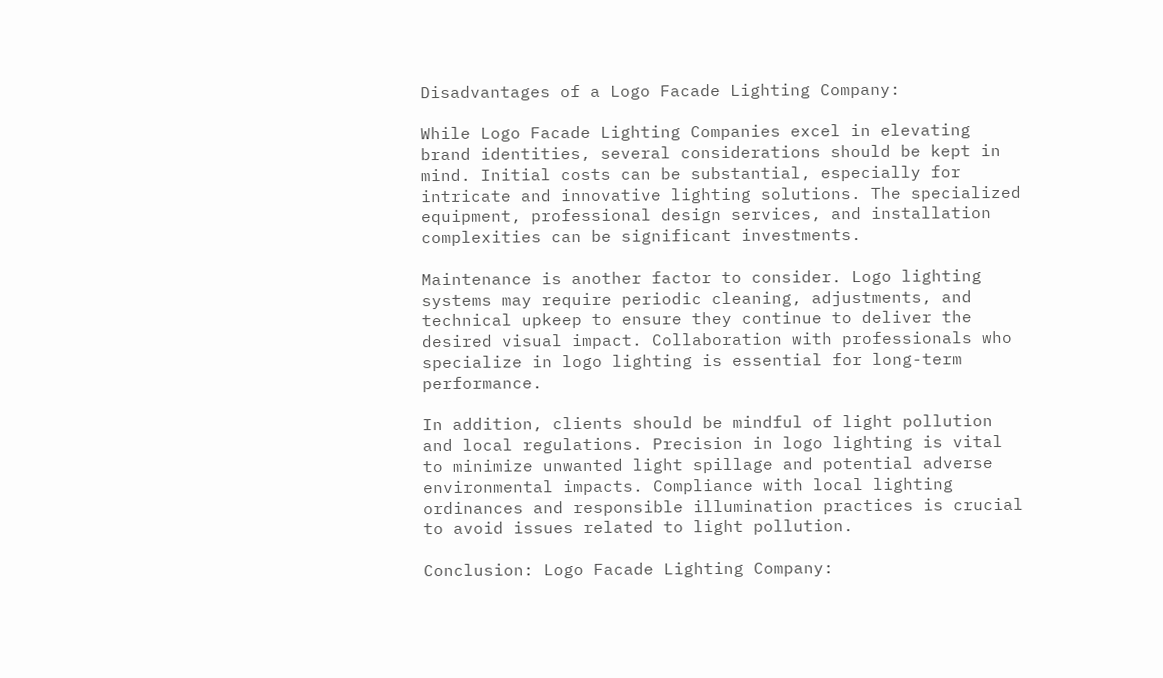Disadvantages of a Logo Facade Lighting Company:

While Logo Facade Lighting Companies excel in elevating brand identities, several considerations should be kept in mind. Initial costs can be substantial, especially for intricate and innovative lighting solutions. The specialized equipment, professional design services, and installation complexities can be significant investments.

Maintenance is another factor to consider. Logo lighting systems may require periodic cleaning, adjustments, and technical upkeep to ensure they continue to deliver the desired visual impact. Collaboration with professionals who specialize in logo lighting is essential for long-term performance.

In addition, clients should be mindful of light pollution and local regulations. Precision in logo lighting is vital to minimize unwanted light spillage and potential adverse environmental impacts. Compliance with local lighting ordinances and responsible illumination practices is crucial to avoid issues related to light pollution.

Conclusion: Logo Facade Lighting Company: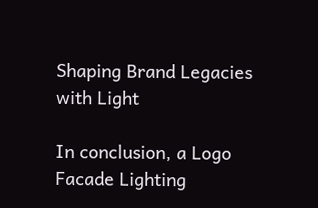Shaping Brand Legacies with Light

In conclusion, a Logo Facade Lighting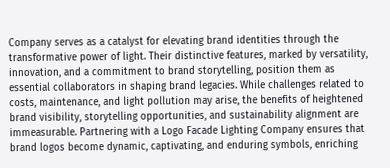Company serves as a catalyst for elevating brand identities through the transformative power of light. Their distinctive features, marked by versatility, innovation, and a commitment to brand storytelling, position them as essential collaborators in shaping brand legacies. While challenges related to costs, maintenance, and light pollution may arise, the benefits of heightened brand visibility, storytelling opportunities, and sustainability alignment are immeasurable. Partnering with a Logo Facade Lighting Company ensures that brand logos become dynamic, captivating, and enduring symbols, enriching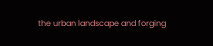the urban landscape and forging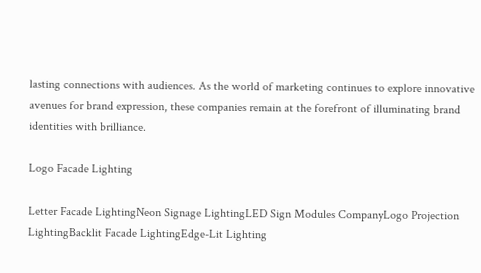lasting connections with audiences. As the world of marketing continues to explore innovative avenues for brand expression, these companies remain at the forefront of illuminating brand identities with brilliance.

Logo Facade Lighting

Letter Facade LightingNeon Signage LightingLED Sign Modules CompanyLogo Projection LightingBacklit Facade LightingEdge-Lit Lighting